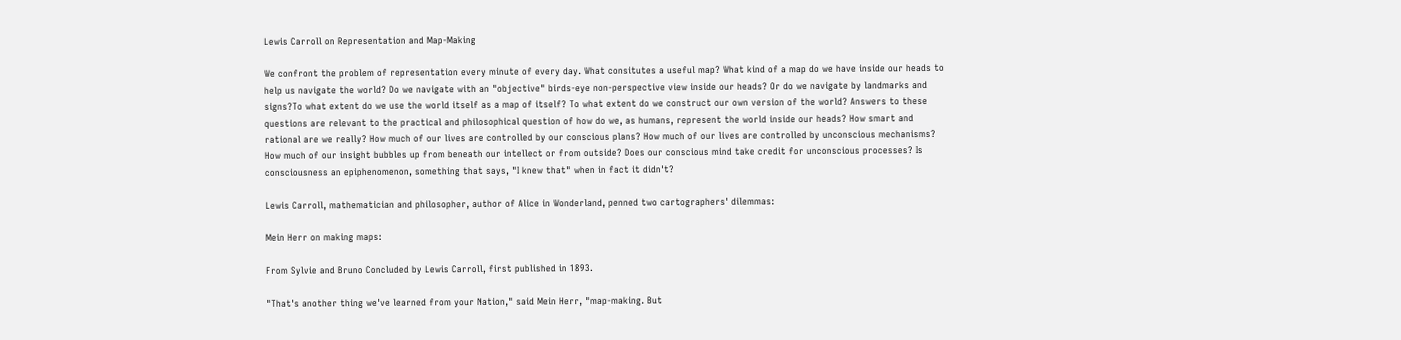Lewis Carroll on Representation and Map-Making

We confront the problem of representation every minute of every day. What consitutes a useful map? What kind of a map do we have inside our heads to help us navigate the world? Do we navigate with an "objective" birds-eye non-perspective view inside our heads? Or do we navigate by landmarks and signs?To what extent do we use the world itself as a map of itself? To what extent do we construct our own version of the world? Answers to these questions are relevant to the practical and philosophical question of how do we, as humans, represent the world inside our heads? How smart and rational are we really? How much of our lives are controlled by our conscious plans? How much of our lives are controlled by unconscious mechanisms? How much of our insight bubbles up from beneath our intellect or from outside? Does our conscious mind take credit for unconscious processes? Is consciousness an epiphenomenon, something that says, "I knew that" when in fact it didn't?

Lewis Carroll, mathematician and philosopher, author of Alice in Wonderland, penned two cartographers' dilemmas:

Mein Herr on making maps:

From Sylvie and Bruno Concluded by Lewis Carroll, first published in 1893.

"That's another thing we've learned from your Nation," said Mein Herr, "map-making. But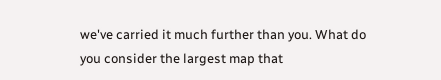we've carried it much further than you. What do you consider the largest map that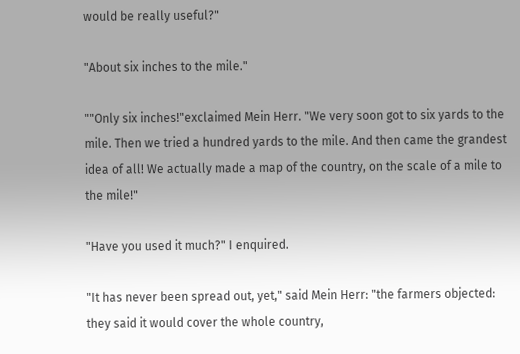would be really useful?"

"About six inches to the mile."

""Only six inches!"exclaimed Mein Herr. "We very soon got to six yards to the mile. Then we tried a hundred yards to the mile. And then came the grandest idea of all! We actually made a map of the country, on the scale of a mile to the mile!"

"Have you used it much?" I enquired.

"It has never been spread out, yet," said Mein Herr: "the farmers objected: they said it would cover the whole country,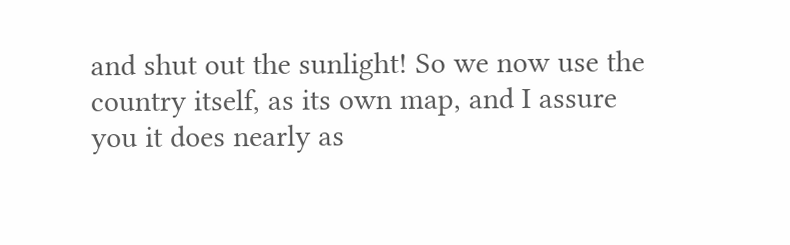and shut out the sunlight! So we now use the country itself, as its own map, and I assure you it does nearly as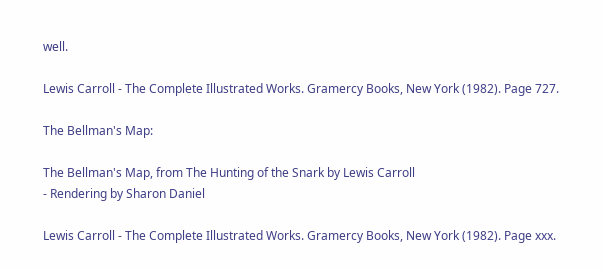well.

Lewis Carroll - The Complete Illustrated Works. Gramercy Books, New York (1982). Page 727.

The Bellman's Map:

The Bellman's Map, from The Hunting of the Snark by Lewis Carroll
- Rendering by Sharon Daniel

Lewis Carroll - The Complete Illustrated Works. Gramercy Books, New York (1982). Page xxx.